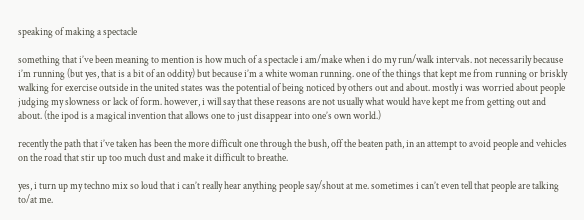speaking of making a spectacle

something that i’ve been meaning to mention is how much of a spectacle i am/make when i do my run/walk intervals. not necessarily because i’m running (but yes, that is a bit of an oddity) but because i’m a white woman running. one of the things that kept me from running or briskly walking for exercise outside in the united states was the potential of being noticed by others out and about. mostly i was worried about people judging my slowness or lack of form. however, i will say that these reasons are not usually what would have kept me from getting out and about. (the ipod is a magical invention that allows one to just disappear into one’s own world.)

recently the path that i’ve taken has been the more difficult one through the bush, off the beaten path, in an attempt to avoid people and vehicles on the road that stir up too much dust and make it difficult to breathe.

yes, i turn up my techno mix so loud that i can’t really hear anything people say/shout at me. sometimes i can’t even tell that people are talking to/at me.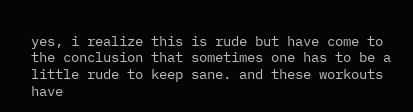yes, i realize this is rude but have come to the conclusion that sometimes one has to be a little rude to keep sane. and these workouts have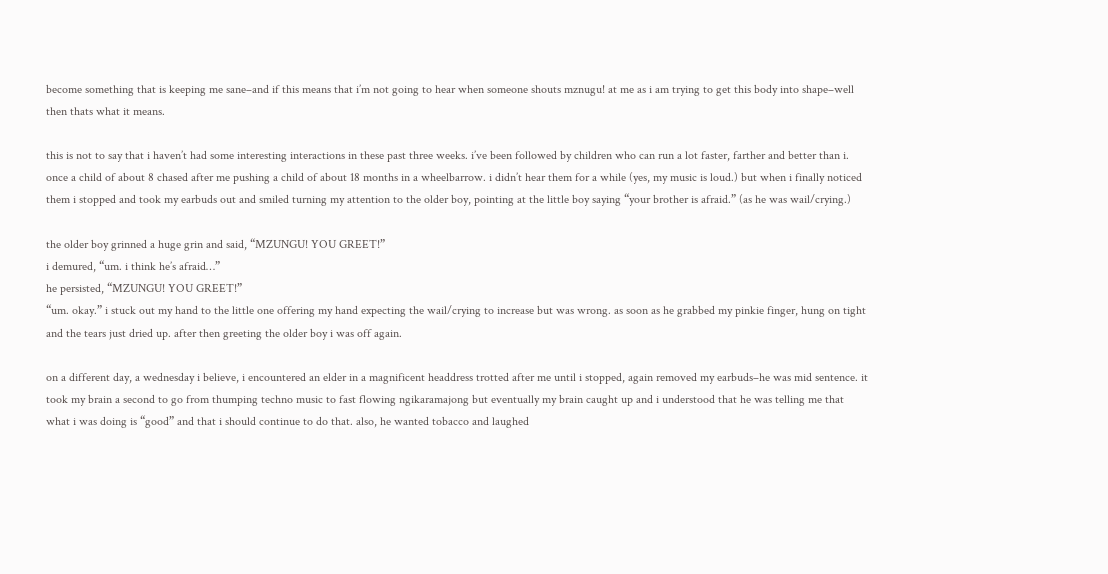become something that is keeping me sane–and if this means that i’m not going to hear when someone shouts mznugu! at me as i am trying to get this body into shape–well then thats what it means.

this is not to say that i haven’t had some interesting interactions in these past three weeks. i’ve been followed by children who can run a lot faster, farther and better than i. once a child of about 8 chased after me pushing a child of about 18 months in a wheelbarrow. i didn’t hear them for a while (yes, my music is loud.) but when i finally noticed them i stopped and took my earbuds out and smiled turning my attention to the older boy, pointing at the little boy saying “your brother is afraid.” (as he was wail/crying.)

the older boy grinned a huge grin and said, “MZUNGU! YOU GREET!”
i demured, “um. i think he’s afraid…”
he persisted, “MZUNGU! YOU GREET!”
“um. okay.” i stuck out my hand to the little one offering my hand expecting the wail/crying to increase but was wrong. as soon as he grabbed my pinkie finger, hung on tight and the tears just dried up. after then greeting the older boy i was off again.

on a different day, a wednesday i believe, i encountered an elder in a magnificent headdress trotted after me until i stopped, again removed my earbuds–he was mid sentence. it took my brain a second to go from thumping techno music to fast flowing ngikaramajong but eventually my brain caught up and i understood that he was telling me that what i was doing is “good” and that i should continue to do that. also, he wanted tobacco and laughed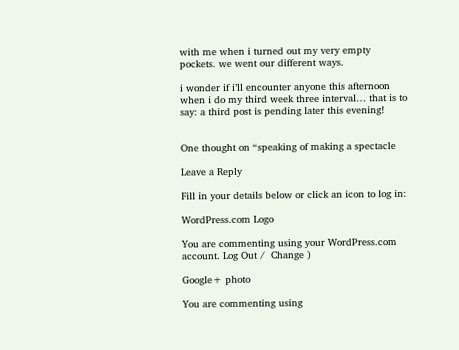with me when i turned out my very empty pockets. we went our different ways.

i wonder if i’ll encounter anyone this afternoon when i do my third week three interval… that is to say: a third post is pending later this evening!


One thought on “speaking of making a spectacle

Leave a Reply

Fill in your details below or click an icon to log in:

WordPress.com Logo

You are commenting using your WordPress.com account. Log Out /  Change )

Google+ photo

You are commenting using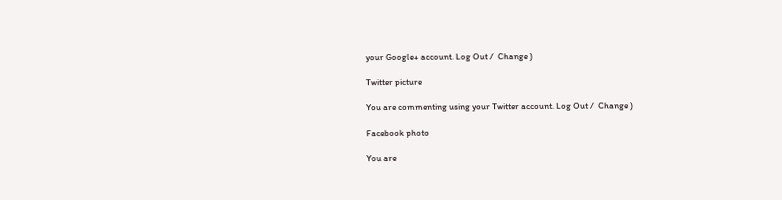your Google+ account. Log Out /  Change )

Twitter picture

You are commenting using your Twitter account. Log Out /  Change )

Facebook photo

You are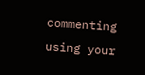commenting using your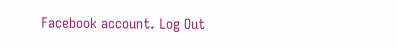Facebook account. Log Out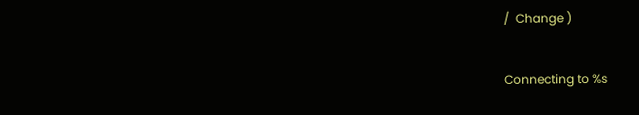/  Change )


Connecting to %s